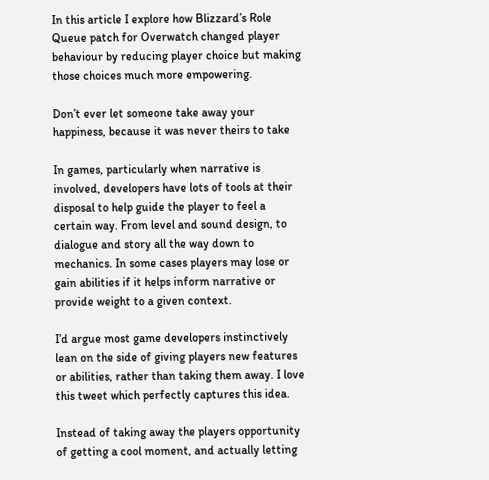In this article I explore how Blizzard’s Role Queue patch for Overwatch changed player behaviour by reducing player choice but making those choices much more empowering.

Don’t ever let someone take away your happiness, because it was never theirs to take

In games, particularly when narrative is involved, developers have lots of tools at their disposal to help guide the player to feel a certain way. From level and sound design, to dialogue and story all the way down to mechanics. In some cases players may lose or gain abilities if it helps inform narrative or provide weight to a given context.

I’d argue most game developers instinctively lean on the side of giving players new features or abilities, rather than taking them away. I love this tweet which perfectly captures this idea.

Instead of taking away the players opportunity of getting a cool moment, and actually letting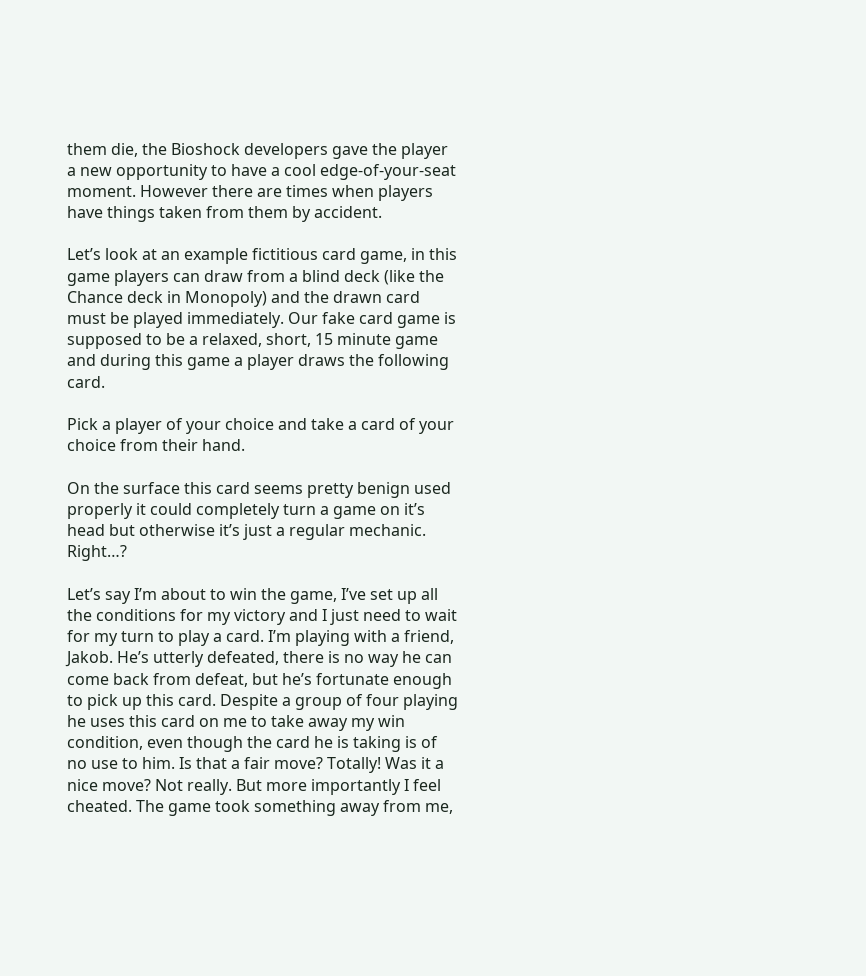them die, the Bioshock developers gave the player a new opportunity to have a cool edge-of-your-seat moment. However there are times when players have things taken from them by accident.

Let’s look at an example fictitious card game, in this game players can draw from a blind deck (like the Chance deck in Monopoly) and the drawn card must be played immediately. Our fake card game is supposed to be a relaxed, short, 15 minute game and during this game a player draws the following card.

Pick a player of your choice and take a card of your choice from their hand.

On the surface this card seems pretty benign used properly it could completely turn a game on it’s head but otherwise it’s just a regular mechanic. Right…?

Let’s say I’m about to win the game, I’ve set up all the conditions for my victory and I just need to wait for my turn to play a card. I’m playing with a friend, Jakob. He’s utterly defeated, there is no way he can come back from defeat, but he’s fortunate enough to pick up this card. Despite a group of four playing he uses this card on me to take away my win condition, even though the card he is taking is of no use to him. Is that a fair move? Totally! Was it a nice move? Not really. But more importantly I feel cheated. The game took something away from me,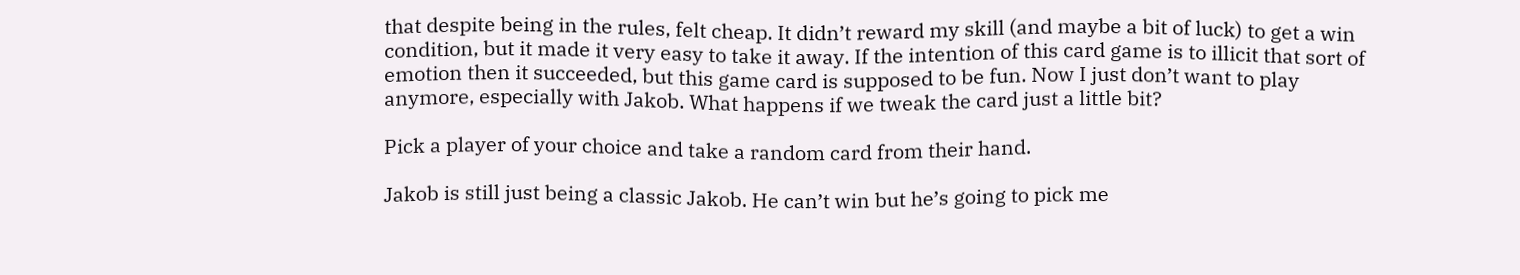that despite being in the rules, felt cheap. It didn’t reward my skill (and maybe a bit of luck) to get a win condition, but it made it very easy to take it away. If the intention of this card game is to illicit that sort of emotion then it succeeded, but this game card is supposed to be fun. Now I just don’t want to play anymore, especially with Jakob. What happens if we tweak the card just a little bit?

Pick a player of your choice and take a random card from their hand.

Jakob is still just being a classic Jakob. He can’t win but he’s going to pick me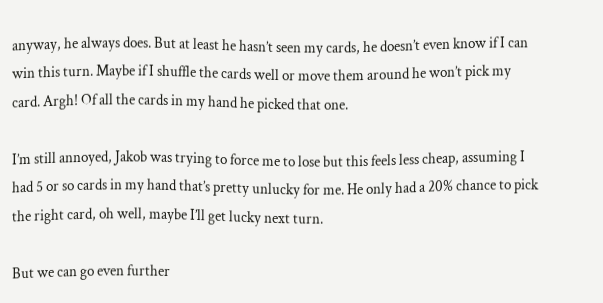anyway, he always does. But at least he hasn’t seen my cards, he doesn’t even know if I can win this turn. Maybe if I shuffle the cards well or move them around he won’t pick my card. Argh! Of all the cards in my hand he picked that one.

I’m still annoyed, Jakob was trying to force me to lose but this feels less cheap, assuming I had 5 or so cards in my hand that’s pretty unlucky for me. He only had a 20% chance to pick the right card, oh well, maybe I’ll get lucky next turn.

But we can go even further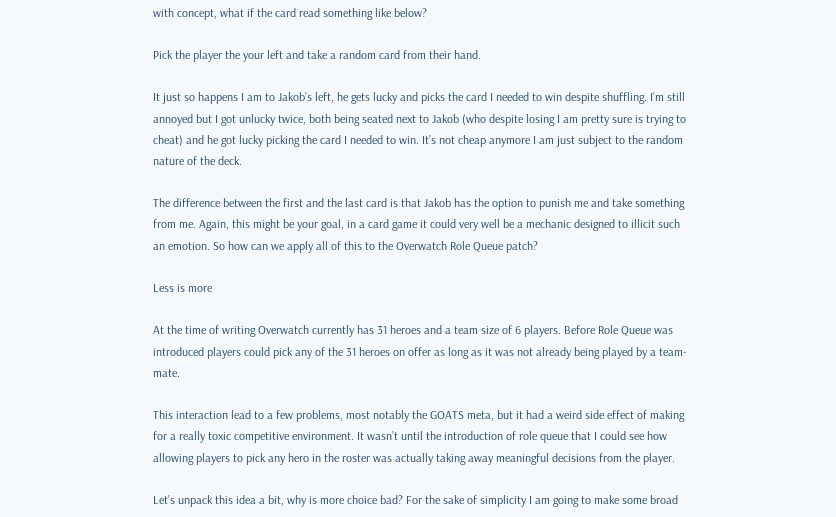with concept, what if the card read something like below?

Pick the player the your left and take a random card from their hand.

It just so happens I am to Jakob’s left, he gets lucky and picks the card I needed to win despite shuffling. I’m still annoyed but I got unlucky twice, both being seated next to Jakob (who despite losing I am pretty sure is trying to cheat) and he got lucky picking the card I needed to win. It’s not cheap anymore I am just subject to the random nature of the deck.

The difference between the first and the last card is that Jakob has the option to punish me and take something from me. Again, this might be your goal, in a card game it could very well be a mechanic designed to illicit such an emotion. So how can we apply all of this to the Overwatch Role Queue patch?

Less is more

At the time of writing Overwatch currently has 31 heroes and a team size of 6 players. Before Role Queue was introduced players could pick any of the 31 heroes on offer as long as it was not already being played by a team-mate.

This interaction lead to a few problems, most notably the GOATS meta, but it had a weird side effect of making for a really toxic competitive environment. It wasn’t until the introduction of role queue that I could see how allowing players to pick any hero in the roster was actually taking away meaningful decisions from the player.

Let’s unpack this idea a bit, why is more choice bad? For the sake of simplicity I am going to make some broad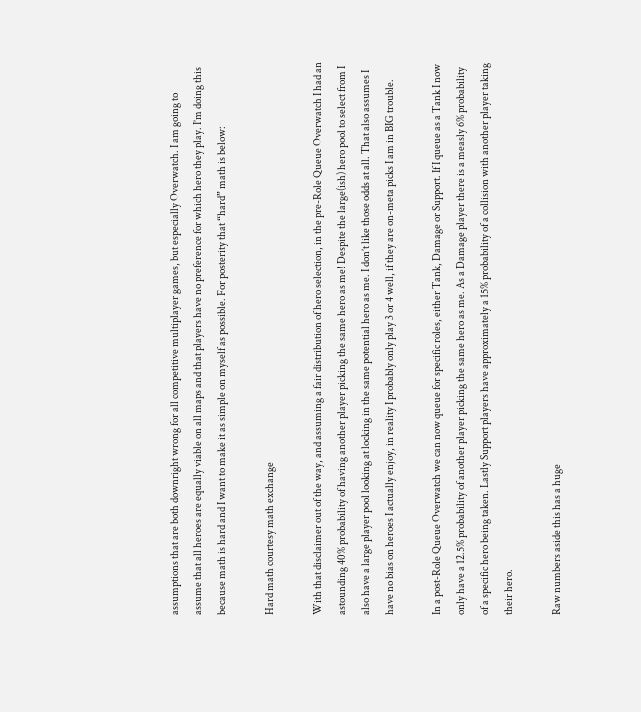assumptions that are both downright wrong for all competitive multiplayer games, but especially Overwatch. I am going to assume that all heroes are equally viable on all maps and that players have no preference for which hero they play. I’m doing this because math is hard and I want to make it as simple on myself as possible. For posterity that “hard” math is below:

Hard math courtesy math exchange

With that disclaimer out of the way, and assuming a fair distribution of hero selection, in the pre-Role Queue Overwatch I had an astounding 40% probability of having another player picking the same hero as me! Despite the large(ish) hero pool to select from I also have a large player pool looking at locking in the same potential hero as me. I don’t like those odds at all. That also assumes I have no bias on heroes I actually enjoy, in reality I probably only play 3 or 4 well, if they are on-meta picks I am in BIG trouble.

In a post-Role Queue Overwatch we can now queue for specific roles, either Tank, Damage or Support. If I queue as a Tank I now only have a 12.5% probability of another player picking the same hero as me. As a Damage player there is a measly 6% probability of a specific hero being taken. Lastly Support players have approximately a 15% probability of a collision with another player taking their hero.

Raw numbers aside this has a huge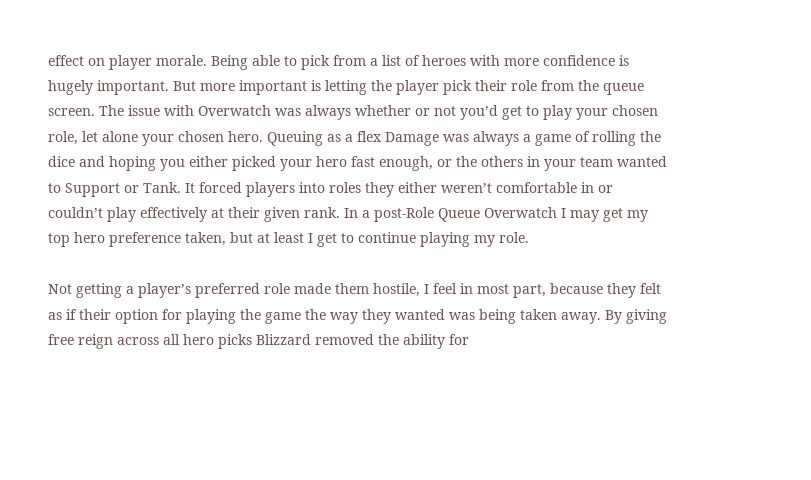effect on player morale. Being able to pick from a list of heroes with more confidence is hugely important. But more important is letting the player pick their role from the queue screen. The issue with Overwatch was always whether or not you’d get to play your chosen role, let alone your chosen hero. Queuing as a flex Damage was always a game of rolling the dice and hoping you either picked your hero fast enough, or the others in your team wanted to Support or Tank. It forced players into roles they either weren’t comfortable in or couldn’t play effectively at their given rank. In a post-Role Queue Overwatch I may get my top hero preference taken, but at least I get to continue playing my role.

Not getting a player’s preferred role made them hostile, I feel in most part, because they felt as if their option for playing the game the way they wanted was being taken away. By giving free reign across all hero picks Blizzard removed the ability for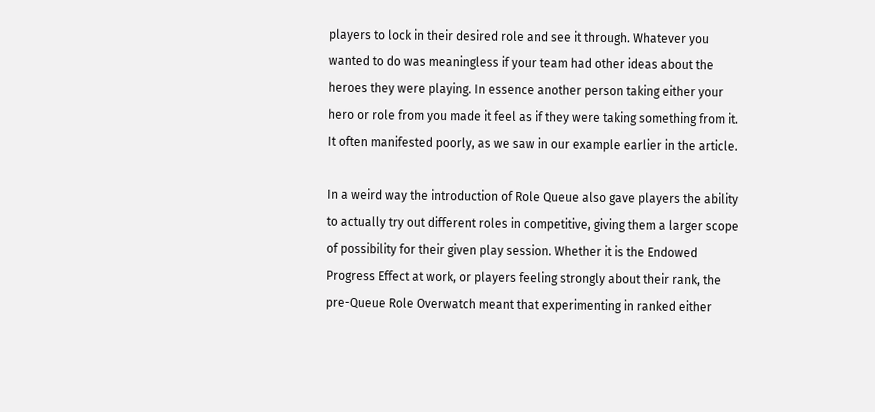players to lock in their desired role and see it through. Whatever you wanted to do was meaningless if your team had other ideas about the heroes they were playing. In essence another person taking either your hero or role from you made it feel as if they were taking something from it. It often manifested poorly, as we saw in our example earlier in the article.

In a weird way the introduction of Role Queue also gave players the ability to actually try out different roles in competitive, giving them a larger scope of possibility for their given play session. Whether it is the Endowed Progress Effect at work, or players feeling strongly about their rank, the pre-Queue Role Overwatch meant that experimenting in ranked either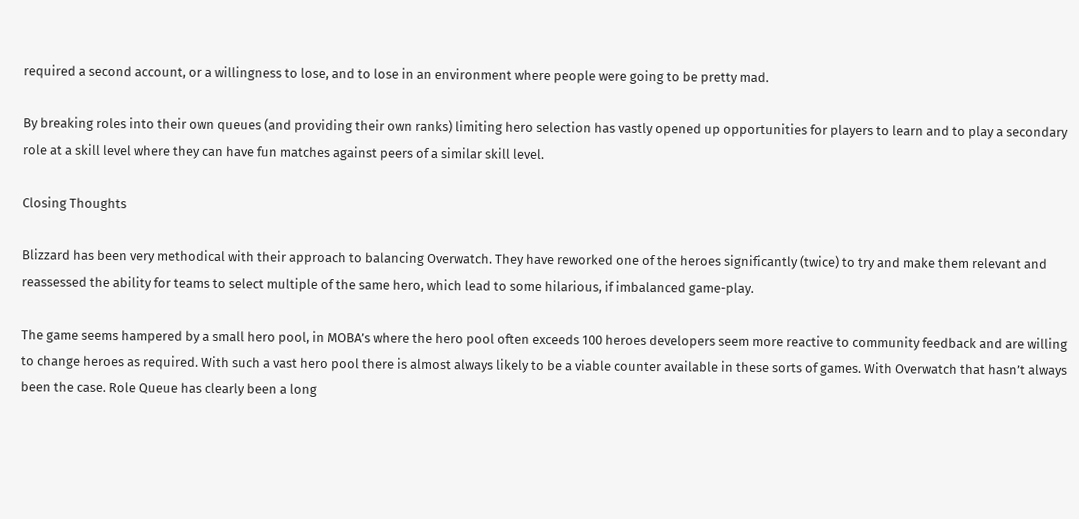required a second account, or a willingness to lose, and to lose in an environment where people were going to be pretty mad.

By breaking roles into their own queues (and providing their own ranks) limiting hero selection has vastly opened up opportunities for players to learn and to play a secondary role at a skill level where they can have fun matches against peers of a similar skill level.

Closing Thoughts

Blizzard has been very methodical with their approach to balancing Overwatch. They have reworked one of the heroes significantly (twice) to try and make them relevant and reassessed the ability for teams to select multiple of the same hero, which lead to some hilarious, if imbalanced game-play.

The game seems hampered by a small hero pool, in MOBA’s where the hero pool often exceeds 100 heroes developers seem more reactive to community feedback and are willing to change heroes as required. With such a vast hero pool there is almost always likely to be a viable counter available in these sorts of games. With Overwatch that hasn’t always been the case. Role Queue has clearly been a long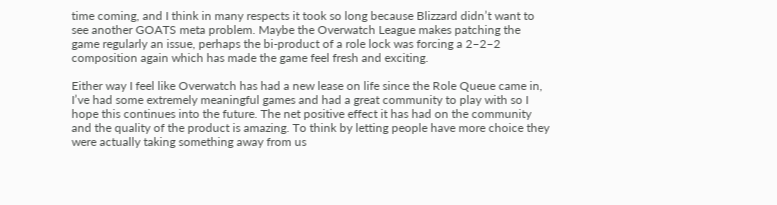time coming, and I think in many respects it took so long because Blizzard didn’t want to see another GOATS meta problem. Maybe the Overwatch League makes patching the game regularly an issue, perhaps the bi-product of a role lock was forcing a 2–2–2 composition again which has made the game feel fresh and exciting.

Either way I feel like Overwatch has had a new lease on life since the Role Queue came in, I’ve had some extremely meaningful games and had a great community to play with so I hope this continues into the future. The net positive effect it has had on the community and the quality of the product is amazing. To think by letting people have more choice they were actually taking something away from us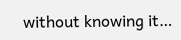without knowing it…